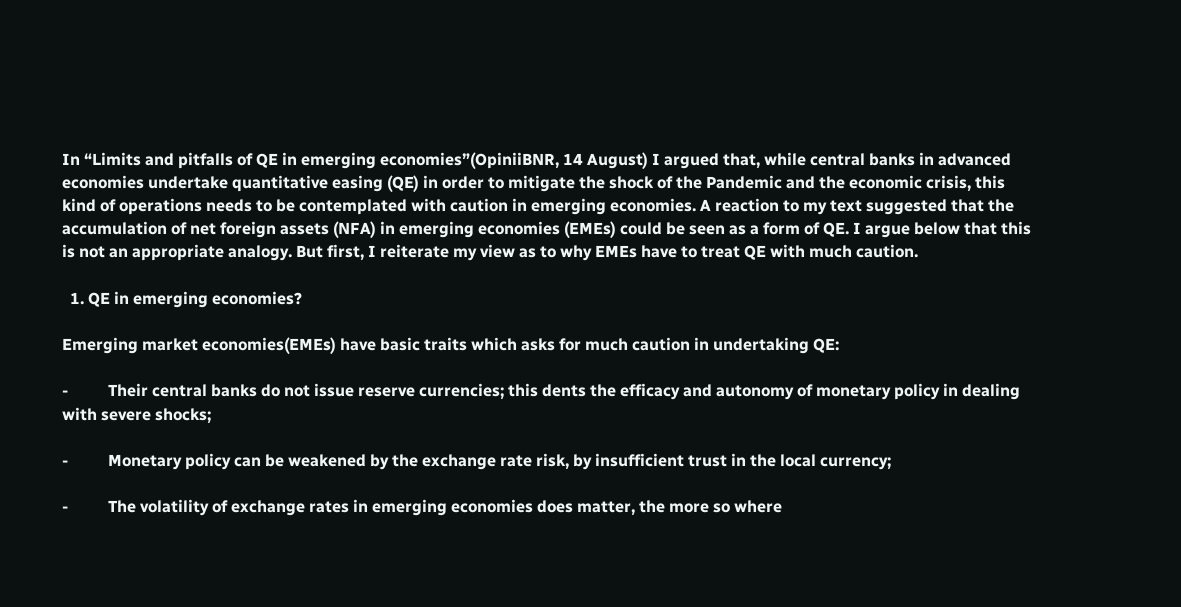In “Limits and pitfalls of QE in emerging economies”(OpiniiBNR, 14 August) I argued that, while central banks in advanced economies undertake quantitative easing (QE) in order to mitigate the shock of the Pandemic and the economic crisis, this kind of operations needs to be contemplated with caution in emerging economies. A reaction to my text suggested that the accumulation of net foreign assets (NFA) in emerging economies (EMEs) could be seen as a form of QE. I argue below that this is not an appropriate analogy. But first, I reiterate my view as to why EMEs have to treat QE with much caution.

  1. QE in emerging economies?

Emerging market economies(EMEs) have basic traits which asks for much caution in undertaking QE:

-          Their central banks do not issue reserve currencies; this dents the efficacy and autonomy of monetary policy in dealing with severe shocks;

-          Monetary policy can be weakened by the exchange rate risk, by insufficient trust in the local currency;

-          The volatility of exchange rates in emerging economies does matter, the more so where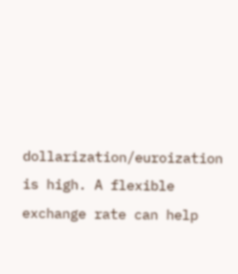dollarization/euroization is high. A flexible exchange rate can help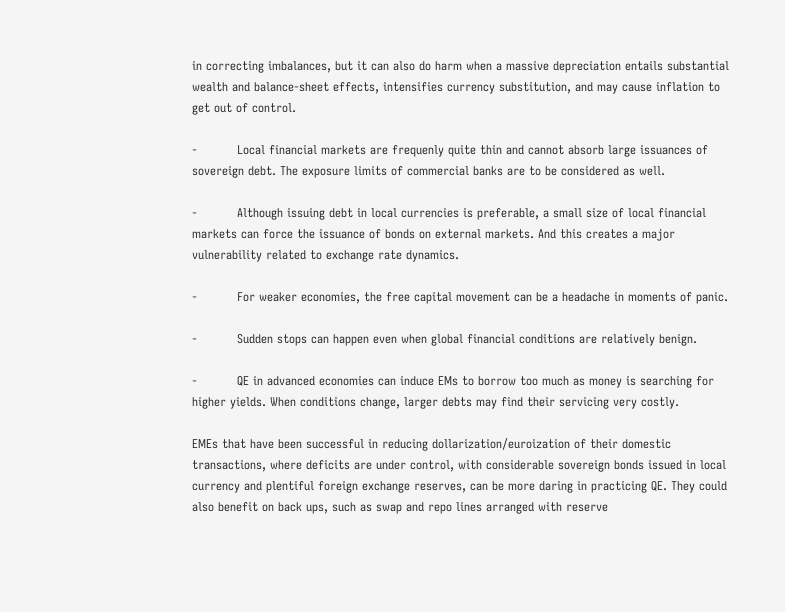in correcting imbalances, but it can also do harm when a massive depreciation entails substantial wealth and balance-sheet effects, intensifies currency substitution, and may cause inflation to get out of control.

-          Local financial markets are frequenly quite thin and cannot absorb large issuances of sovereign debt. The exposure limits of commercial banks are to be considered as well.

-          Although issuing debt in local currencies is preferable, a small size of local financial markets can force the issuance of bonds on external markets. And this creates a major vulnerability related to exchange rate dynamics.

-          For weaker economies, the free capital movement can be a headache in moments of panic.

-          Sudden stops can happen even when global financial conditions are relatively benign.

-          QE in advanced economies can induce EMs to borrow too much as money is searching for higher yields. When conditions change, larger debts may find their servicing very costly.

EMEs that have been successful in reducing dollarization/euroization of their domestic transactions, where deficits are under control, with considerable sovereign bonds issued in local currency and plentiful foreign exchange reserves, can be more daring in practicing QE. They could also benefit on back ups, such as swap and repo lines arranged with reserve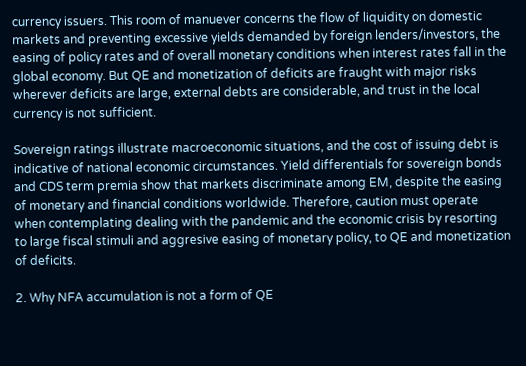currency issuers. This room of manuever concerns the flow of liquidity on domestic markets and preventing excessive yields demanded by foreign lenders/investors, the easing of policy rates and of overall monetary conditions when interest rates fall in the global economy. But QE and monetization of deficits are fraught with major risks wherever deficits are large, external debts are considerable, and trust in the local currency is not sufficient.

Sovereign ratings illustrate macroeconomic situations, and the cost of issuing debt is indicative of national economic circumstances. Yield differentials for sovereign bonds and CDS term premia show that markets discriminate among EM, despite the easing of monetary and financial conditions worldwide. Therefore, caution must operate when contemplating dealing with the pandemic and the economic crisis by resorting to large fiscal stimuli and aggresive easing of monetary policy, to QE and monetization of deficits.

2. Why NFA accumulation is not a form of QE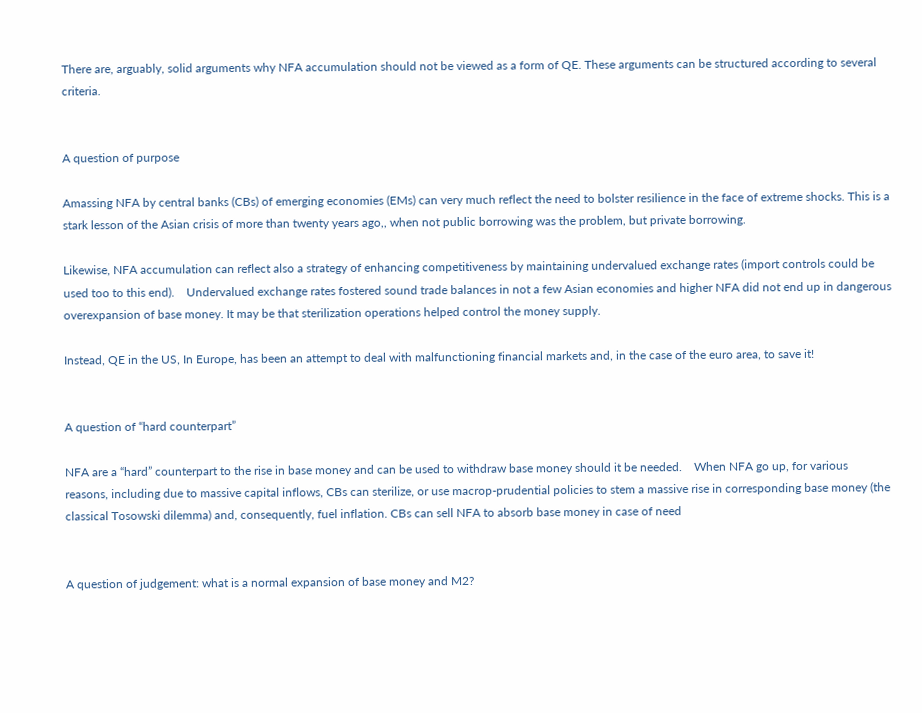There are, arguably, solid arguments why NFA accumulation should not be viewed as a form of QE. These arguments can be structured according to several criteria.


A question of purpose

Amassing NFA by central banks (CBs) of emerging economies (EMs) can very much reflect the need to bolster resilience in the face of extreme shocks. This is a stark lesson of the Asian crisis of more than twenty years ago,, when not public borrowing was the problem, but private borrowing.

Likewise, NFA accumulation can reflect also a strategy of enhancing competitiveness by maintaining undervalued exchange rates (import controls could be used too to this end).    Undervalued exchange rates fostered sound trade balances in not a few Asian economies and higher NFA did not end up in dangerous overexpansion of base money. It may be that sterilization operations helped control the money supply.

Instead, QE in the US, In Europe, has been an attempt to deal with malfunctioning financial markets and, in the case of the euro area, to save it!


A question of “hard counterpart”

NFA are a “hard” counterpart to the rise in base money and can be used to withdraw base money should it be needed.    When NFA go up, for various reasons, including due to massive capital inflows, CBs can sterilize, or use macrop-prudential policies to stem a massive rise in corresponding base money (the classical Tosowski dilemma) and, consequently, fuel inflation. CBs can sell NFA to absorb base money in case of need


A question of judgement: what is a normal expansion of base money and M2?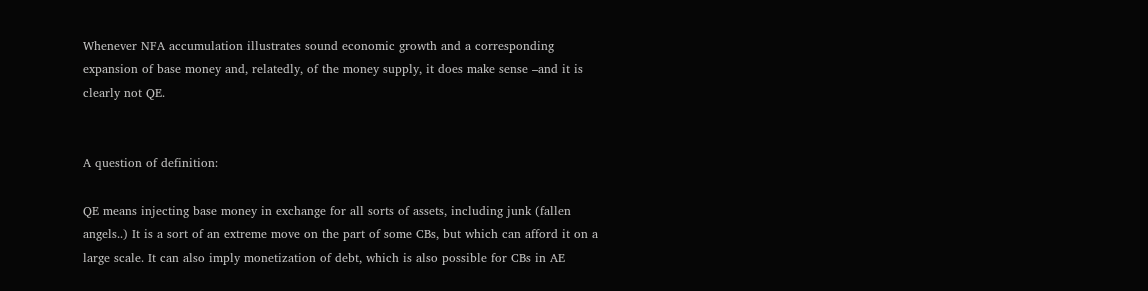Whenever NFA accumulation illustrates sound economic growth and a corresponding expansion of base money and, relatedly, of the money supply, it does make sense –and it is clearly not QE.


A question of definition:

QE means injecting base money in exchange for all sorts of assets, including junk (fallen angels..) It is a sort of an extreme move on the part of some CBs, but which can afford it on a large scale. It can also imply monetization of debt, which is also possible for CBs in AE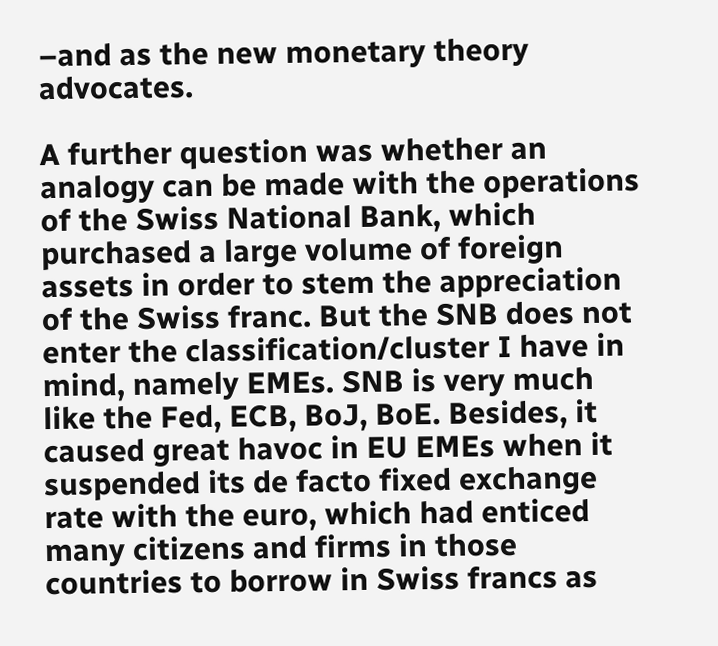–and as the new monetary theory advocates.

A further question was whether an analogy can be made with the operations of the Swiss National Bank, which purchased a large volume of foreign assets in order to stem the appreciation of the Swiss franc. But the SNB does not enter the classification/cluster I have in mind, namely EMEs. SNB is very much like the Fed, ECB, BoJ, BoE. Besides, it caused great havoc in EU EMEs when it suspended its de facto fixed exchange rate with the euro, which had enticed many citizens and firms in those countries to borrow in Swiss francs as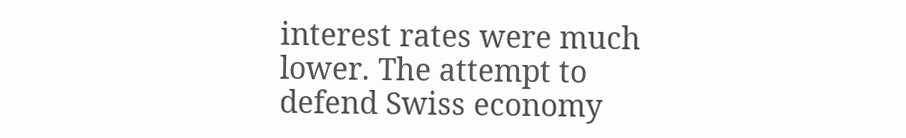interest rates were much lower. The attempt to defend Swiss economy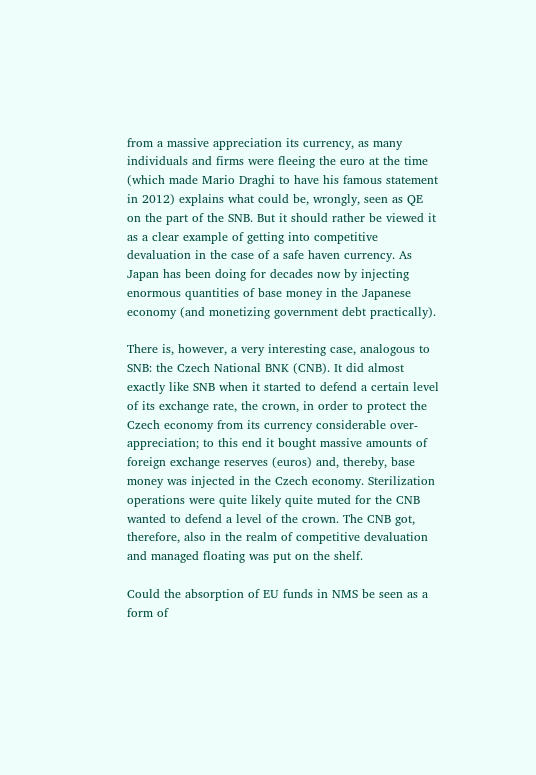from a massive appreciation its currency, as many individuals and firms were fleeing the euro at the time (which made Mario Draghi to have his famous statement in 2012) explains what could be, wrongly, seen as QE on the part of the SNB. But it should rather be viewed it as a clear example of getting into competitive devaluation in the case of a safe haven currency. As Japan has been doing for decades now by injecting enormous quantities of base money in the Japanese economy (and monetizing government debt practically).

There is, however, a very interesting case, analogous to SNB: the Czech National BNK (CNB). It did almost exactly like SNB when it started to defend a certain level of its exchange rate, the crown, in order to protect the Czech economy from its currency considerable over-appreciation; to this end it bought massive amounts of foreign exchange reserves (euros) and, thereby, base money was injected in the Czech economy. Sterilization operations were quite likely quite muted for the CNB wanted to defend a level of the crown. The CNB got, therefore, also in the realm of competitive devaluation and managed floating was put on the shelf.

Could the absorption of EU funds in NMS be seen as a form of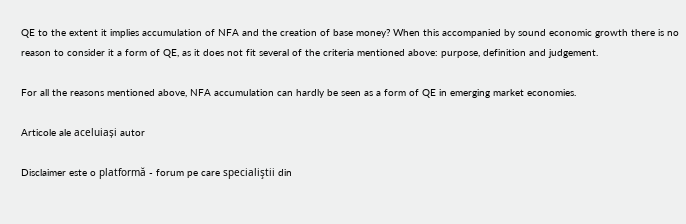QE to the extent it implies accumulation of NFA and the creation of base money? When this accompanied by sound economic growth there is no reason to consider it a form of QE, as it does not fit several of the criteria mentioned above: purpose, definition and judgement.

For all the reasons mentioned above, NFA accumulation can hardly be seen as a form of QE in emerging market economies.

Articole ale aceluiași autor

Disclaimer este o platformă - forum pe care specialiştii din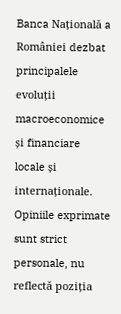Banca Națională a României dezbat principalele evoluții macroeconomice și financiare locale și internaționale. Opiniile exprimate sunt strict personale, nu reflectă poziția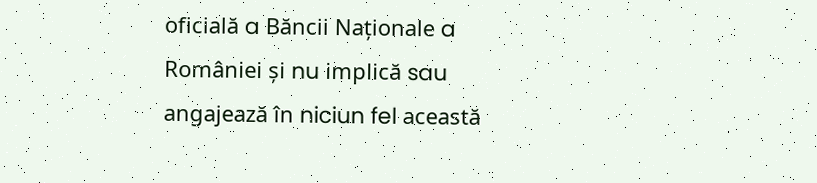oficială a Băncii Naționale a României și nu implică sau angajează în niciun fel această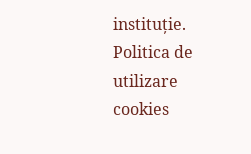instituție.
Politica de utilizare cookies